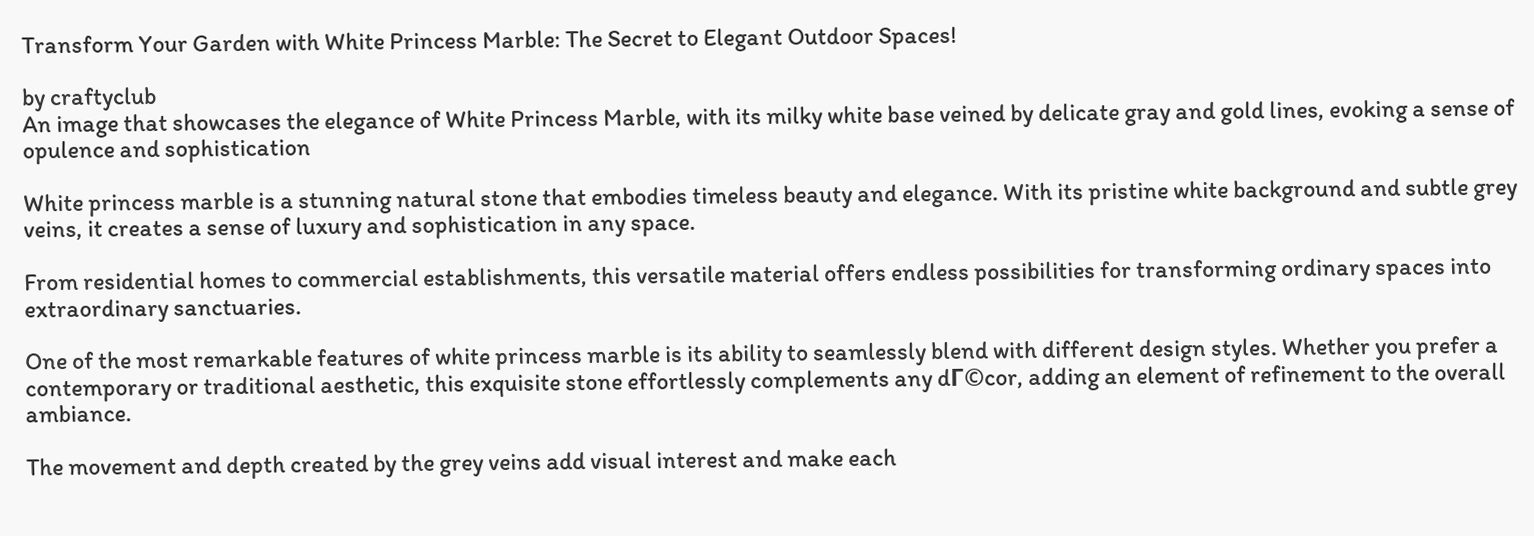Transform Your Garden with White Princess Marble: The Secret to Elegant Outdoor Spaces!

by craftyclub
An image that showcases the elegance of White Princess Marble, with its milky white base veined by delicate gray and gold lines, evoking a sense of opulence and sophistication

White princess marble is a stunning natural stone that embodies timeless beauty and elegance. With its pristine white background and subtle grey veins, it creates a sense of luxury and sophistication in any space.

From residential homes to commercial establishments, this versatile material offers endless possibilities for transforming ordinary spaces into extraordinary sanctuaries.

One of the most remarkable features of white princess marble is its ability to seamlessly blend with different design styles. Whether you prefer a contemporary or traditional aesthetic, this exquisite stone effortlessly complements any dГ©cor, adding an element of refinement to the overall ambiance.

The movement and depth created by the grey veins add visual interest and make each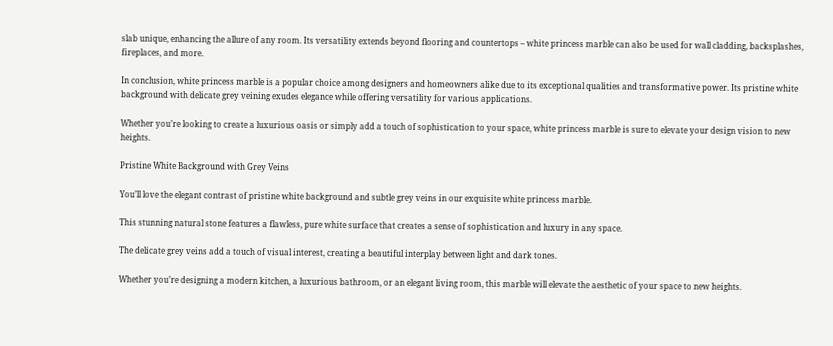slab unique, enhancing the allure of any room. Its versatility extends beyond flooring and countertops – white princess marble can also be used for wall cladding, backsplashes, fireplaces, and more.

In conclusion, white princess marble is a popular choice among designers and homeowners alike due to its exceptional qualities and transformative power. Its pristine white background with delicate grey veining exudes elegance while offering versatility for various applications.

Whether you’re looking to create a luxurious oasis or simply add a touch of sophistication to your space, white princess marble is sure to elevate your design vision to new heights.

Pristine White Background with Grey Veins

You’ll love the elegant contrast of pristine white background and subtle grey veins in our exquisite white princess marble.

This stunning natural stone features a flawless, pure white surface that creates a sense of sophistication and luxury in any space.

The delicate grey veins add a touch of visual interest, creating a beautiful interplay between light and dark tones.

Whether you’re designing a modern kitchen, a luxurious bathroom, or an elegant living room, this marble will elevate the aesthetic of your space to new heights.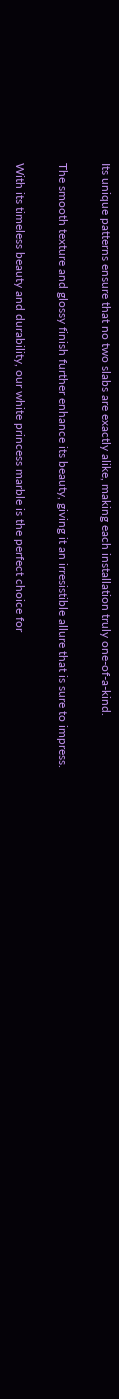Its unique patterns ensure that no two slabs are exactly alike, making each installation truly one-of-a-kind.

The smooth texture and glossy finish further enhance its beauty, giving it an irresistible allure that is sure to impress.

With its timeless beauty and durability, our white princess marble is the perfect choice for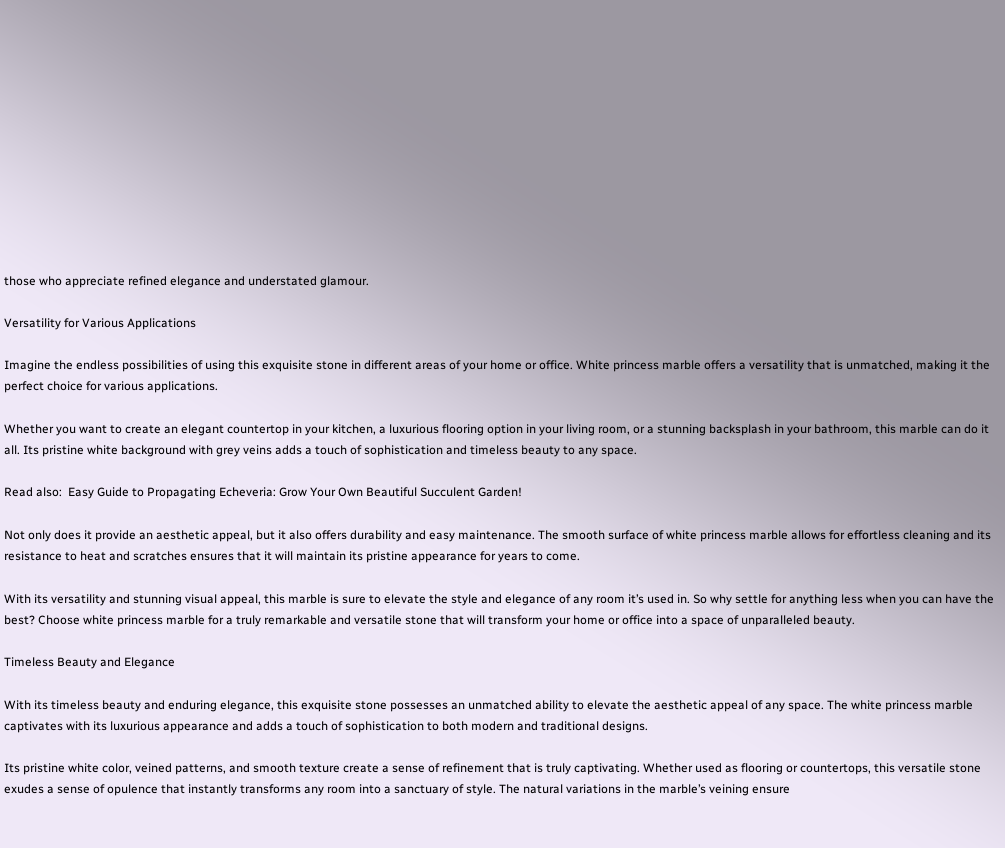those who appreciate refined elegance and understated glamour.

Versatility for Various Applications

Imagine the endless possibilities of using this exquisite stone in different areas of your home or office. White princess marble offers a versatility that is unmatched, making it the perfect choice for various applications.

Whether you want to create an elegant countertop in your kitchen, a luxurious flooring option in your living room, or a stunning backsplash in your bathroom, this marble can do it all. Its pristine white background with grey veins adds a touch of sophistication and timeless beauty to any space.

Read also:  Easy Guide to Propagating Echeveria: Grow Your Own Beautiful Succulent Garden!

Not only does it provide an aesthetic appeal, but it also offers durability and easy maintenance. The smooth surface of white princess marble allows for effortless cleaning and its resistance to heat and scratches ensures that it will maintain its pristine appearance for years to come.

With its versatility and stunning visual appeal, this marble is sure to elevate the style and elegance of any room it’s used in. So why settle for anything less when you can have the best? Choose white princess marble for a truly remarkable and versatile stone that will transform your home or office into a space of unparalleled beauty.

Timeless Beauty and Elegance

With its timeless beauty and enduring elegance, this exquisite stone possesses an unmatched ability to elevate the aesthetic appeal of any space. The white princess marble captivates with its luxurious appearance and adds a touch of sophistication to both modern and traditional designs.

Its pristine white color, veined patterns, and smooth texture create a sense of refinement that is truly captivating. Whether used as flooring or countertops, this versatile stone exudes a sense of opulence that instantly transforms any room into a sanctuary of style. The natural variations in the marble’s veining ensure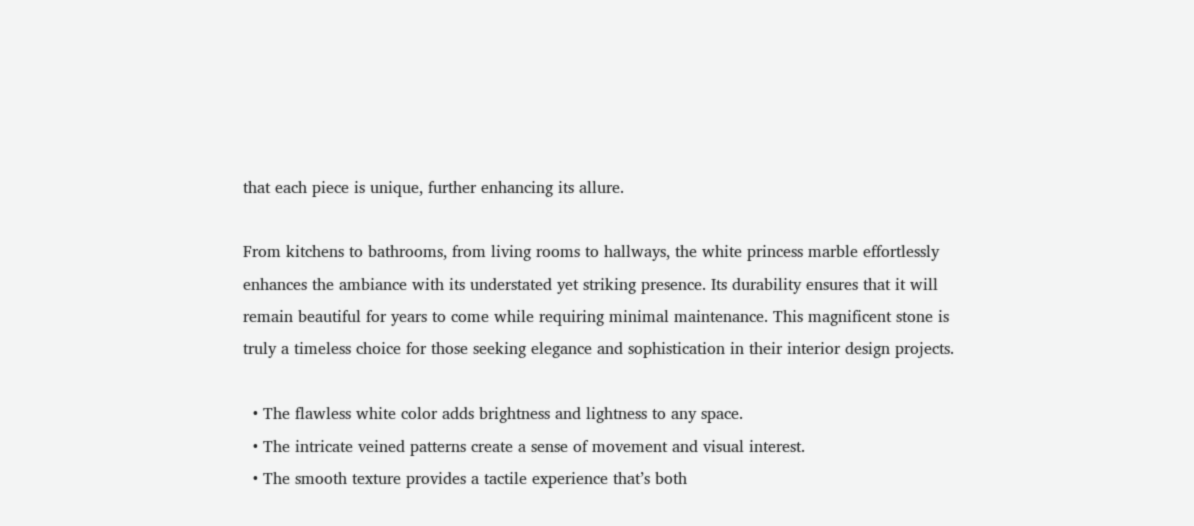that each piece is unique, further enhancing its allure.

From kitchens to bathrooms, from living rooms to hallways, the white princess marble effortlessly enhances the ambiance with its understated yet striking presence. Its durability ensures that it will remain beautiful for years to come while requiring minimal maintenance. This magnificent stone is truly a timeless choice for those seeking elegance and sophistication in their interior design projects.

  • The flawless white color adds brightness and lightness to any space.
  • The intricate veined patterns create a sense of movement and visual interest.
  • The smooth texture provides a tactile experience that’s both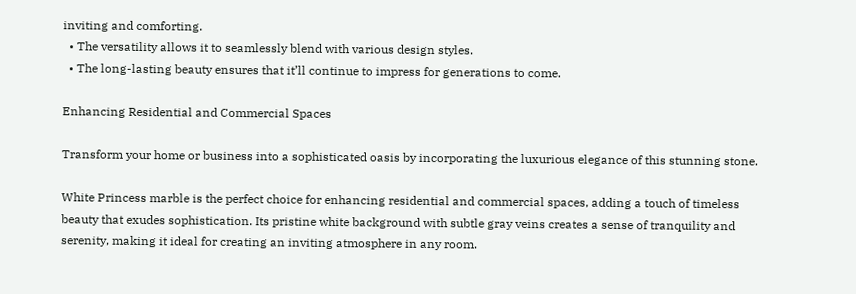inviting and comforting.
  • The versatility allows it to seamlessly blend with various design styles.
  • The long-lasting beauty ensures that it’ll continue to impress for generations to come.

Enhancing Residential and Commercial Spaces

Transform your home or business into a sophisticated oasis by incorporating the luxurious elegance of this stunning stone.

White Princess marble is the perfect choice for enhancing residential and commercial spaces, adding a touch of timeless beauty that exudes sophistication. Its pristine white background with subtle gray veins creates a sense of tranquility and serenity, making it ideal for creating an inviting atmosphere in any room.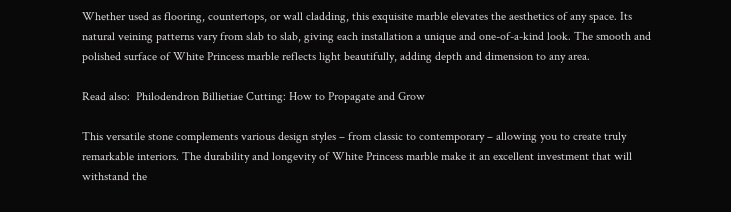Whether used as flooring, countertops, or wall cladding, this exquisite marble elevates the aesthetics of any space. Its natural veining patterns vary from slab to slab, giving each installation a unique and one-of-a-kind look. The smooth and polished surface of White Princess marble reflects light beautifully, adding depth and dimension to any area.

Read also:  Philodendron Billietiae Cutting: How to Propagate and Grow

This versatile stone complements various design styles – from classic to contemporary – allowing you to create truly remarkable interiors. The durability and longevity of White Princess marble make it an excellent investment that will withstand the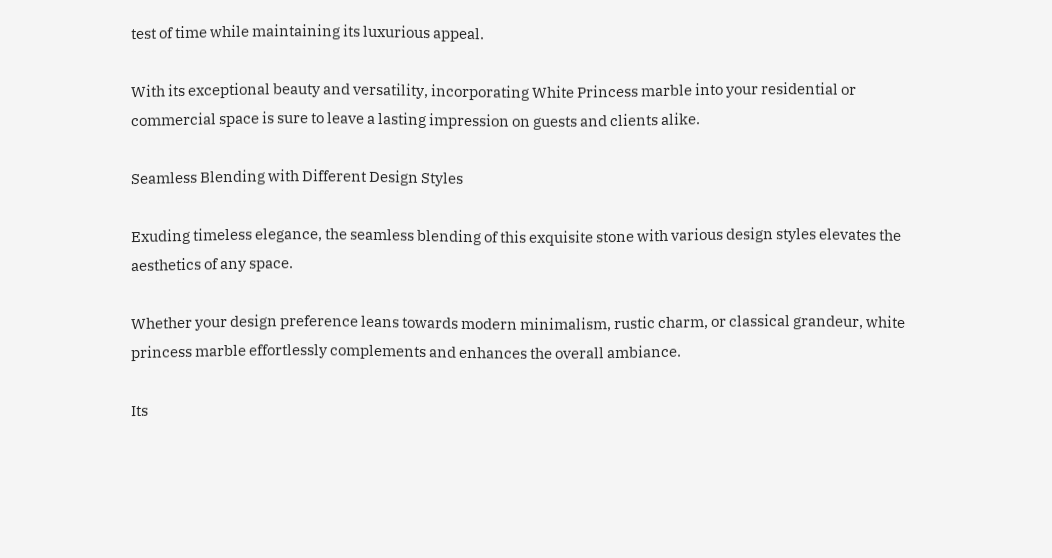test of time while maintaining its luxurious appeal.

With its exceptional beauty and versatility, incorporating White Princess marble into your residential or commercial space is sure to leave a lasting impression on guests and clients alike.

Seamless Blending with Different Design Styles

Exuding timeless elegance, the seamless blending of this exquisite stone with various design styles elevates the aesthetics of any space.

Whether your design preference leans towards modern minimalism, rustic charm, or classical grandeur, white princess marble effortlessly complements and enhances the overall ambiance.

Its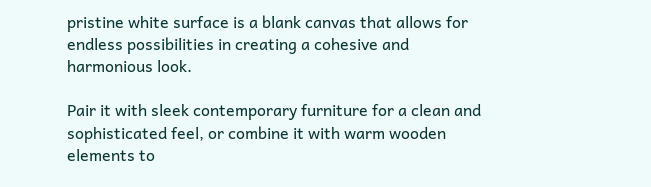pristine white surface is a blank canvas that allows for endless possibilities in creating a cohesive and harmonious look.

Pair it with sleek contemporary furniture for a clean and sophisticated feel, or combine it with warm wooden elements to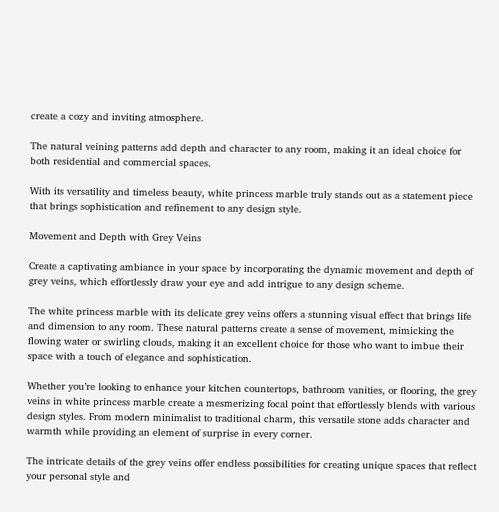create a cozy and inviting atmosphere.

The natural veining patterns add depth and character to any room, making it an ideal choice for both residential and commercial spaces.

With its versatility and timeless beauty, white princess marble truly stands out as a statement piece that brings sophistication and refinement to any design style.

Movement and Depth with Grey Veins

Create a captivating ambiance in your space by incorporating the dynamic movement and depth of grey veins, which effortlessly draw your eye and add intrigue to any design scheme.

The white princess marble with its delicate grey veins offers a stunning visual effect that brings life and dimension to any room. These natural patterns create a sense of movement, mimicking the flowing water or swirling clouds, making it an excellent choice for those who want to imbue their space with a touch of elegance and sophistication.

Whether you’re looking to enhance your kitchen countertops, bathroom vanities, or flooring, the grey veins in white princess marble create a mesmerizing focal point that effortlessly blends with various design styles. From modern minimalist to traditional charm, this versatile stone adds character and warmth while providing an element of surprise in every corner.

The intricate details of the grey veins offer endless possibilities for creating unique spaces that reflect your personal style and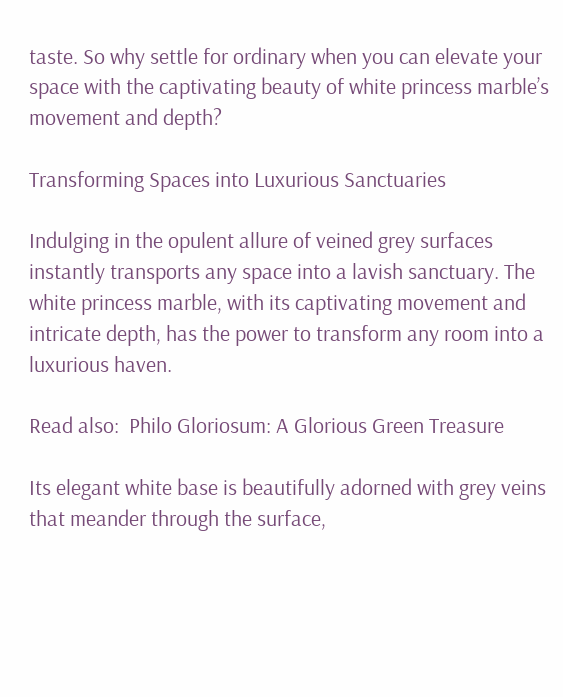taste. So why settle for ordinary when you can elevate your space with the captivating beauty of white princess marble’s movement and depth?

Transforming Spaces into Luxurious Sanctuaries

Indulging in the opulent allure of veined grey surfaces instantly transports any space into a lavish sanctuary. The white princess marble, with its captivating movement and intricate depth, has the power to transform any room into a luxurious haven.

Read also:  Philo Gloriosum: A Glorious Green Treasure

Its elegant white base is beautifully adorned with grey veins that meander through the surface,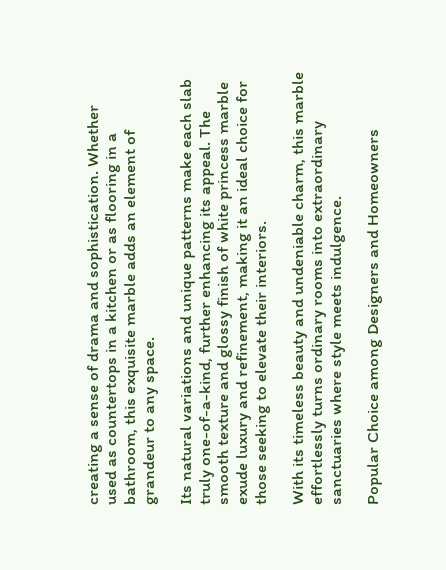creating a sense of drama and sophistication. Whether used as countertops in a kitchen or as flooring in a bathroom, this exquisite marble adds an element of grandeur to any space.

Its natural variations and unique patterns make each slab truly one-of-a-kind, further enhancing its appeal. The smooth texture and glossy finish of white princess marble exude luxury and refinement, making it an ideal choice for those seeking to elevate their interiors.

With its timeless beauty and undeniable charm, this marble effortlessly turns ordinary rooms into extraordinary sanctuaries where style meets indulgence.

Popular Choice among Designers and Homeowners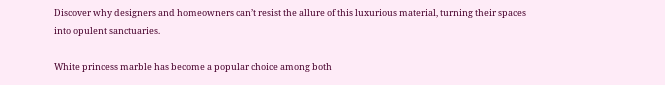Discover why designers and homeowners can’t resist the allure of this luxurious material, turning their spaces into opulent sanctuaries.

White princess marble has become a popular choice among both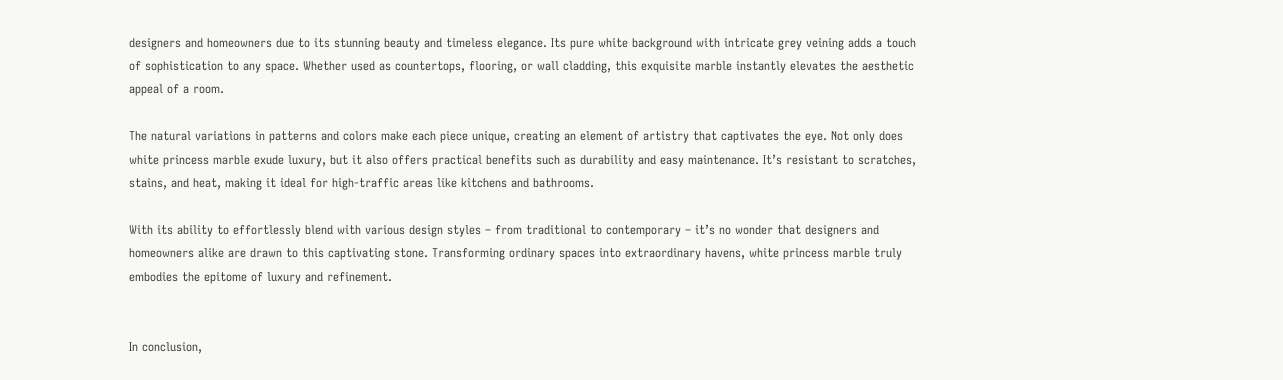designers and homeowners due to its stunning beauty and timeless elegance. Its pure white background with intricate grey veining adds a touch of sophistication to any space. Whether used as countertops, flooring, or wall cladding, this exquisite marble instantly elevates the aesthetic appeal of a room.

The natural variations in patterns and colors make each piece unique, creating an element of artistry that captivates the eye. Not only does white princess marble exude luxury, but it also offers practical benefits such as durability and easy maintenance. It’s resistant to scratches, stains, and heat, making it ideal for high-traffic areas like kitchens and bathrooms.

With its ability to effortlessly blend with various design styles – from traditional to contemporary – it’s no wonder that designers and homeowners alike are drawn to this captivating stone. Transforming ordinary spaces into extraordinary havens, white princess marble truly embodies the epitome of luxury and refinement.


In conclusion,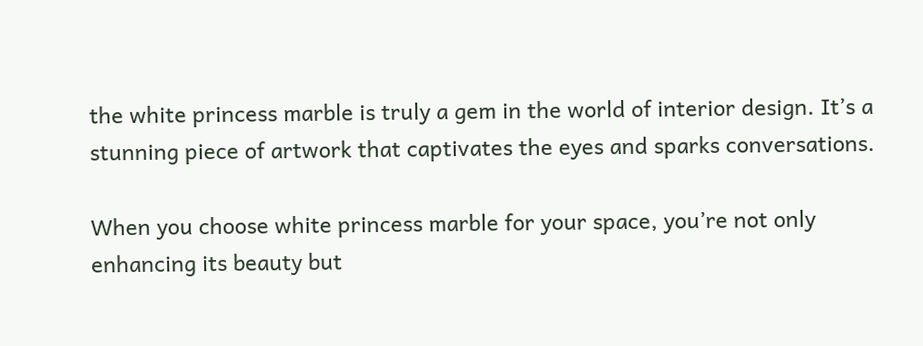the white princess marble is truly a gem in the world of interior design. It’s a stunning piece of artwork that captivates the eyes and sparks conversations.

When you choose white princess marble for your space, you’re not only enhancing its beauty but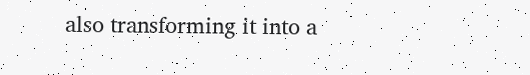also transforming it into a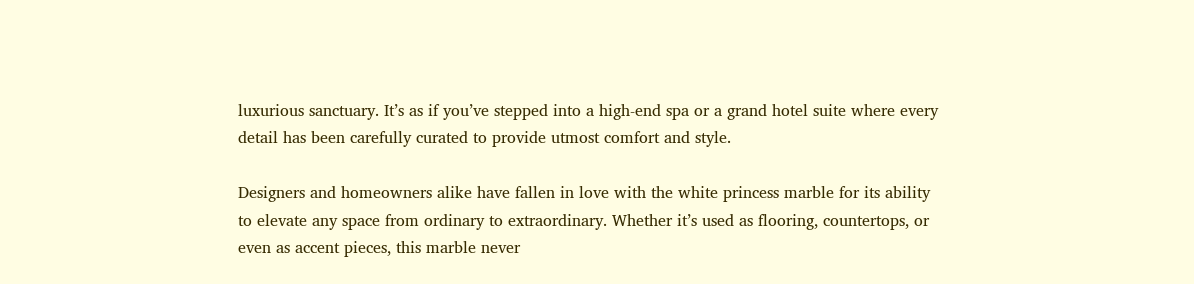luxurious sanctuary. It’s as if you’ve stepped into a high-end spa or a grand hotel suite where every detail has been carefully curated to provide utmost comfort and style.

Designers and homeowners alike have fallen in love with the white princess marble for its ability to elevate any space from ordinary to extraordinary. Whether it’s used as flooring, countertops, or even as accent pieces, this marble never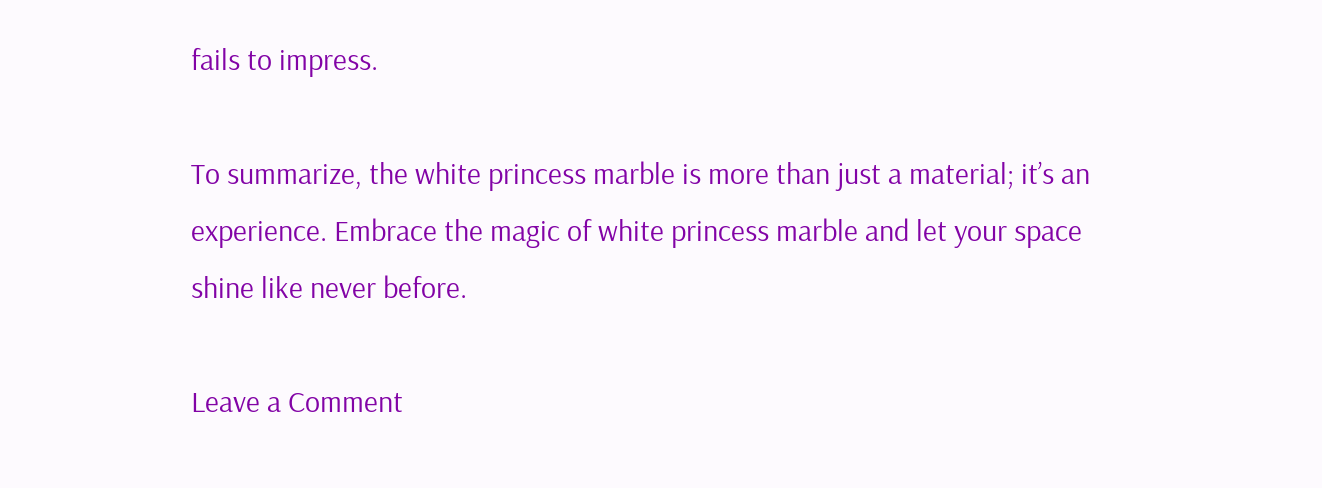fails to impress.

To summarize, the white princess marble is more than just a material; it’s an experience. Embrace the magic of white princess marble and let your space shine like never before.

Leave a Comment